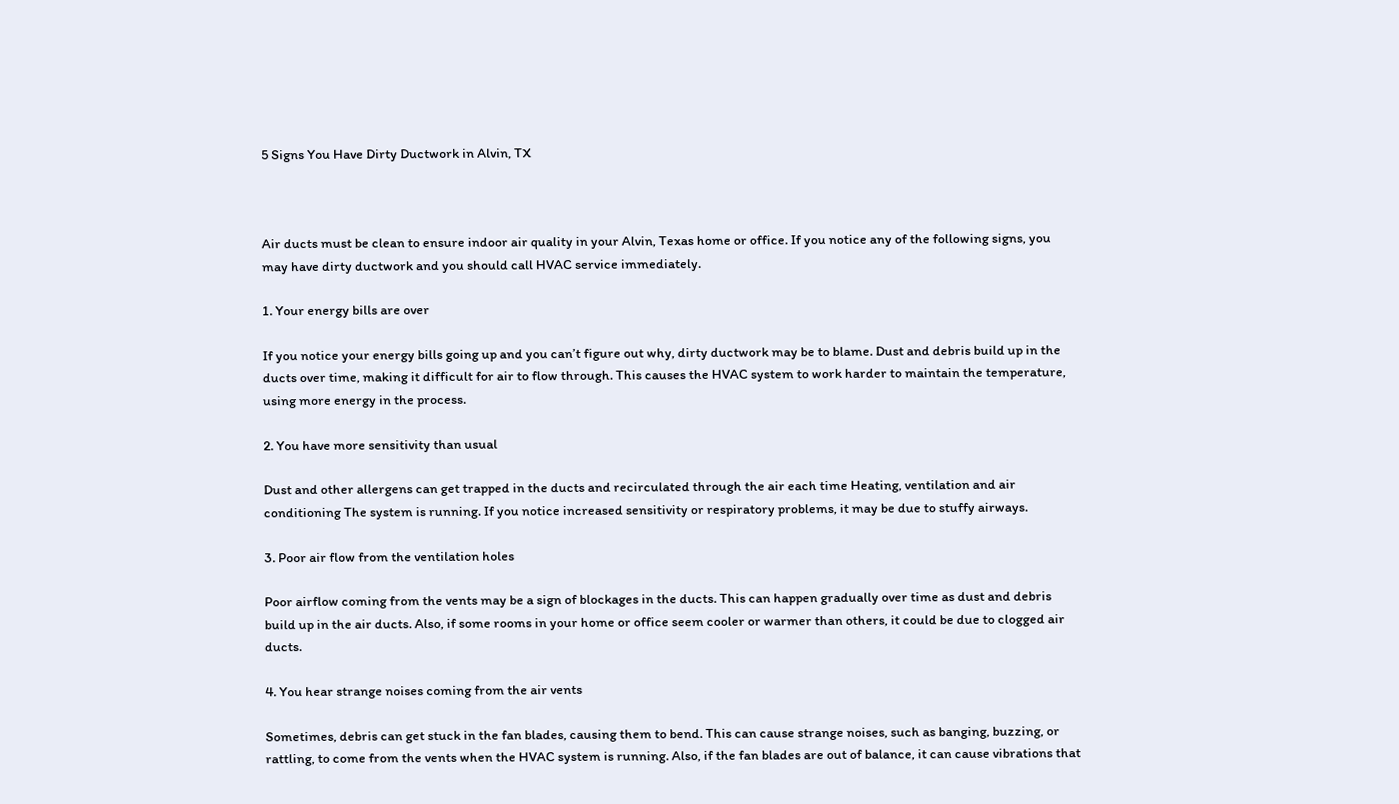5 Signs You Have Dirty Ductwork in Alvin, TX



Air ducts must be clean to ensure indoor air quality in your Alvin, Texas home or office. If you notice any of the following signs, you may have dirty ductwork and you should call HVAC service immediately.

1. Your energy bills are over

If you notice your energy bills going up and you can’t figure out why, dirty ductwork may be to blame. Dust and debris build up in the ducts over time, making it difficult for air to flow through. This causes the HVAC system to work harder to maintain the temperature, using more energy in the process.

2. You have more sensitivity than usual

Dust and other allergens can get trapped in the ducts and recirculated through the air each time Heating, ventilation and air conditioning The system is running. If you notice increased sensitivity or respiratory problems, it may be due to stuffy airways.

3. Poor air flow from the ventilation holes

Poor airflow coming from the vents may be a sign of blockages in the ducts. This can happen gradually over time as dust and debris build up in the air ducts. Also, if some rooms in your home or office seem cooler or warmer than others, it could be due to clogged air ducts.

4. You hear strange noises coming from the air vents

Sometimes, debris can get stuck in the fan blades, causing them to bend. This can cause strange noises, such as banging, buzzing, or rattling, to come from the vents when the HVAC system is running. Also, if the fan blades are out of balance, it can cause vibrations that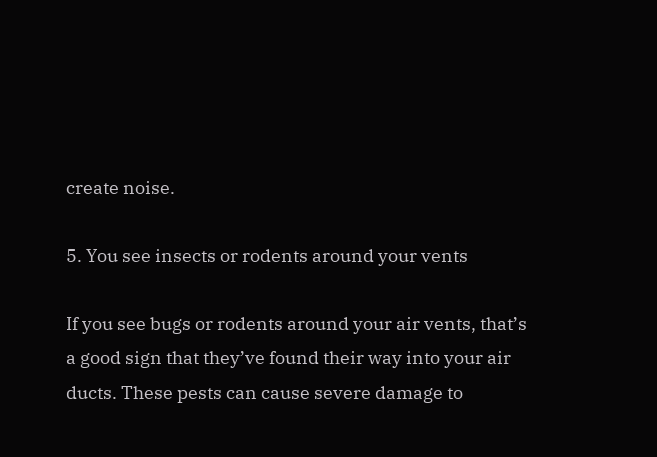create noise.

5. You see insects or rodents around your vents

If you see bugs or rodents around your air vents, that’s a good sign that they’ve found their way into your air ducts. These pests can cause severe damage to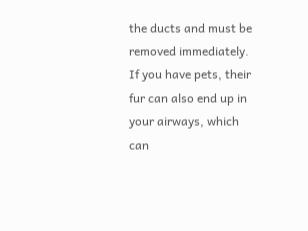the ducts and must be removed immediately. If you have pets, their fur can also end up in your airways, which can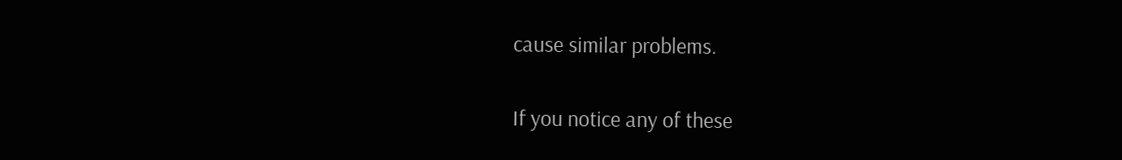cause similar problems.

If you notice any of these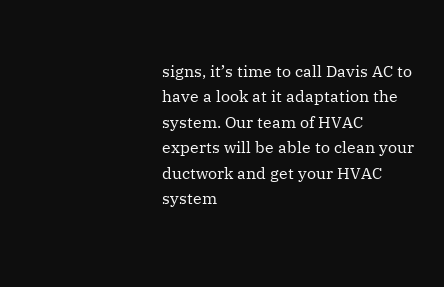signs, it’s time to call Davis AC to have a look at it adaptation the system. Our team of HVAC experts will be able to clean your ductwork and get your HVAC system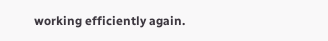working efficiently again.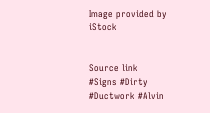Image provided by iStock


Source link
#Signs #Dirty #Ductwork #Alvin